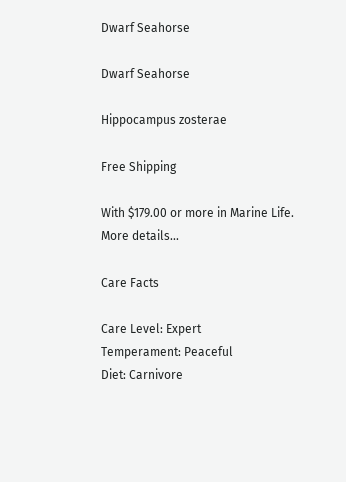Dwarf Seahorse

Dwarf Seahorse

Hippocampus zosterae

Free Shipping

With $179.00 or more in Marine Life.
More details...

Care Facts

Care Level: Expert
Temperament: Peaceful
Diet: Carnivore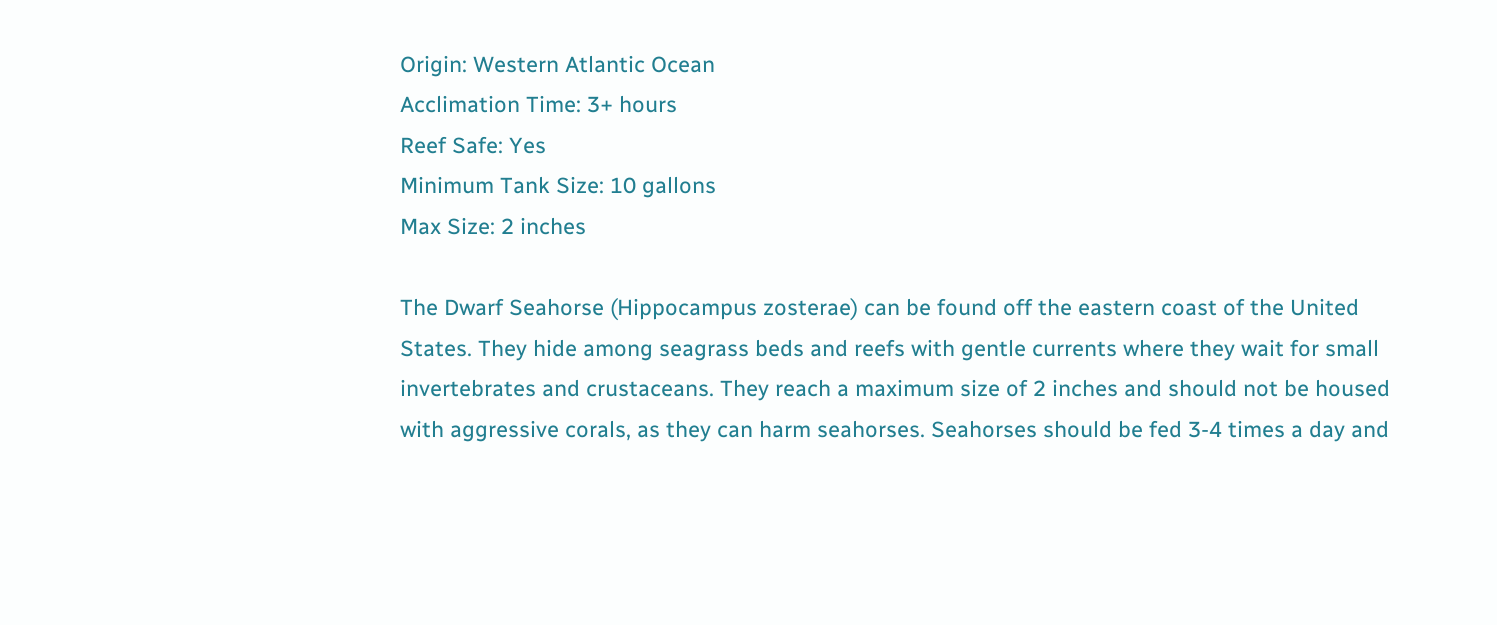Origin: Western Atlantic Ocean
Acclimation Time: 3+ hours
Reef Safe: Yes
Minimum Tank Size: 10 gallons
Max Size: 2 inches

The Dwarf Seahorse (Hippocampus zosterae) can be found off the eastern coast of the United States. They hide among seagrass beds and reefs with gentle currents where they wait for small invertebrates and crustaceans. They reach a maximum size of 2 inches and should not be housed with aggressive corals, as they can harm seahorses. Seahorses should be fed 3-4 times a day and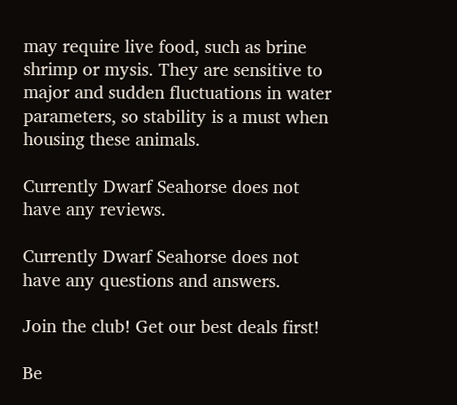may require live food, such as brine shrimp or mysis. They are sensitive to major and sudden fluctuations in water parameters, so stability is a must when housing these animals.

Currently Dwarf Seahorse does not have any reviews.

Currently Dwarf Seahorse does not have any questions and answers.

Join the club! Get our best deals first!

Be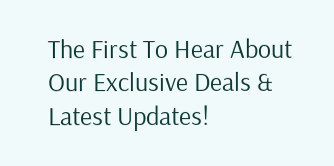The First To Hear About Our Exclusive Deals & Latest Updates!